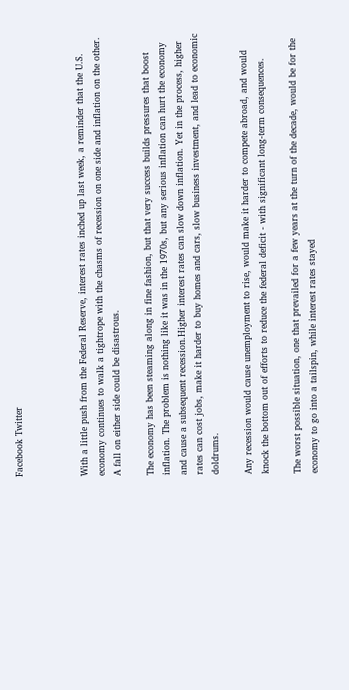Facebook Twitter



With a little push from the Federal Reserve, interest rates inched up last week, a reminder that the U.S. economy continues to walk a tightrope with the chasms of recession on one side and inflation on the other. A fall on either side could be disastrous.

The economy has been steaming along in fine fashion, but that very success builds pressures that boost inflation. The problem is nothing like it was in the 1970s, but any serious inflation can hurt the economy and cause a subsequent recession.Higher interest rates can slow down inflation. Yet in the process, higher rates can cost jobs, make it harder to buy homes and cars, slow business investment, and lead to economic doldrums.

Any recession would cause unemployment to rise, would make it harder to compete abroad, and would knock the bottom out of efforts to reduce the federal deficit - with significant long-term consequences.

The worst possible situation, one that prevailed for a few years at the turn of the decade, would be for the economy to go into a tailspin, while interest rates stayed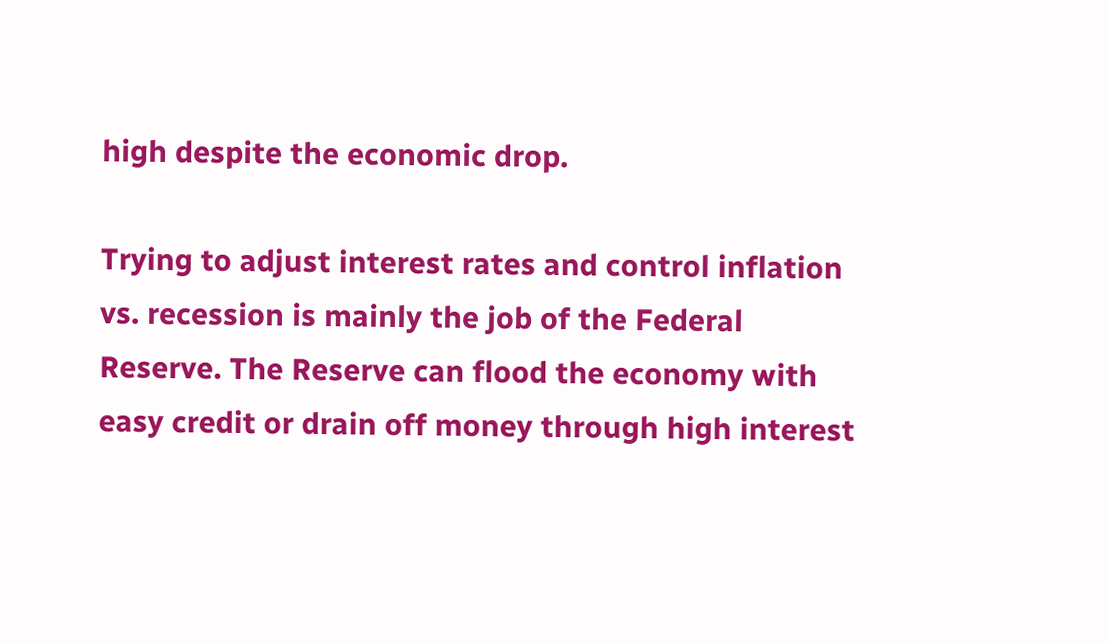high despite the economic drop.

Trying to adjust interest rates and control inflation vs. recession is mainly the job of the Federal Reserve. The Reserve can flood the economy with easy credit or drain off money through high interest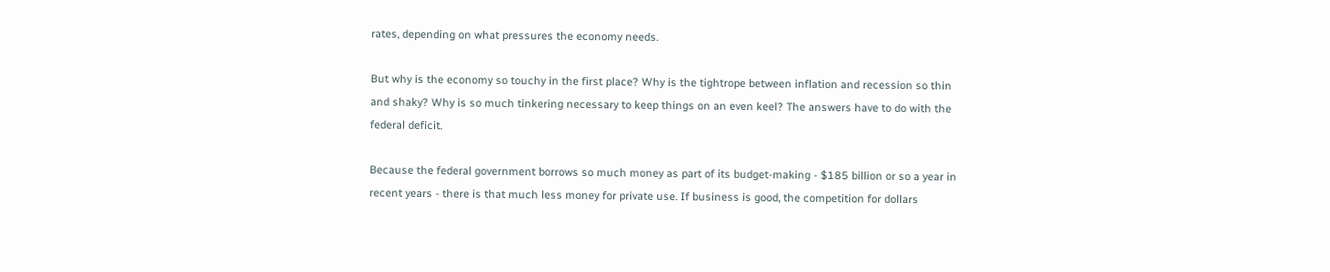rates, depending on what pressures the economy needs.

But why is the economy so touchy in the first place? Why is the tightrope between inflation and recession so thin and shaky? Why is so much tinkering necessary to keep things on an even keel? The answers have to do with the federal deficit.

Because the federal government borrows so much money as part of its budget-making - $185 billion or so a year in recent years - there is that much less money for private use. If business is good, the competition for dollars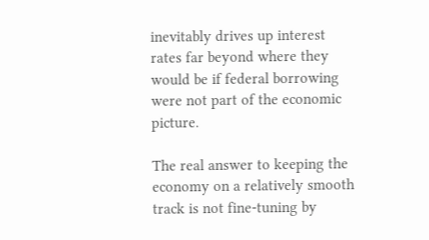inevitably drives up interest rates far beyond where they would be if federal borrowing were not part of the economic picture.

The real answer to keeping the economy on a relatively smooth track is not fine-tuning by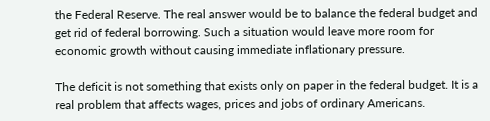the Federal Reserve. The real answer would be to balance the federal budget and get rid of federal borrowing. Such a situation would leave more room for economic growth without causing immediate inflationary pressure.

The deficit is not something that exists only on paper in the federal budget. It is a real problem that affects wages, prices and jobs of ordinary Americans.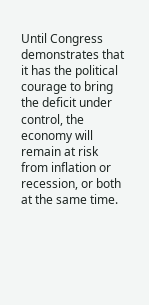Until Congress demonstrates that it has the political courage to bring the deficit under control, the economy will remain at risk from inflation or recession, or both at the same time.